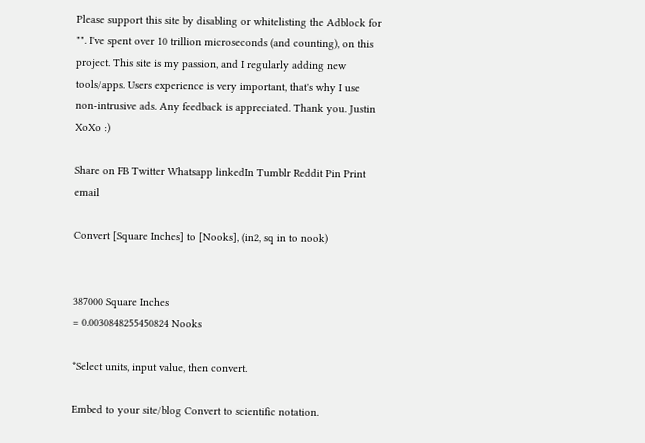Please support this site by disabling or whitelisting the Adblock for "". I've spent over 10 trillion microseconds (and counting), on this project. This site is my passion, and I regularly adding new tools/apps. Users experience is very important, that's why I use non-intrusive ads. Any feedback is appreciated. Thank you. Justin XoXo :)

Share on FB Twitter Whatsapp linkedIn Tumblr Reddit Pin Print email

Convert [Square Inches] to [Nooks], (in2, sq in to nook)


387000 Square Inches
= 0.0030848255450824 Nooks

*Select units, input value, then convert.

Embed to your site/blog Convert to scientific notation.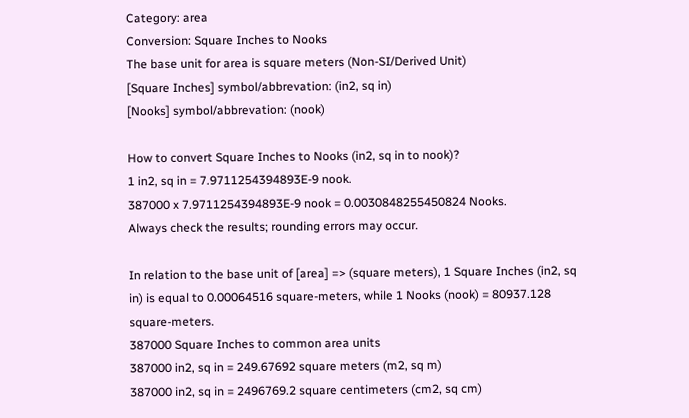Category: area
Conversion: Square Inches to Nooks
The base unit for area is square meters (Non-SI/Derived Unit)
[Square Inches] symbol/abbrevation: (in2, sq in)
[Nooks] symbol/abbrevation: (nook)

How to convert Square Inches to Nooks (in2, sq in to nook)?
1 in2, sq in = 7.9711254394893E-9 nook.
387000 x 7.9711254394893E-9 nook = 0.0030848255450824 Nooks.
Always check the results; rounding errors may occur.

In relation to the base unit of [area] => (square meters), 1 Square Inches (in2, sq in) is equal to 0.00064516 square-meters, while 1 Nooks (nook) = 80937.128 square-meters.
387000 Square Inches to common area units
387000 in2, sq in = 249.67692 square meters (m2, sq m)
387000 in2, sq in = 2496769.2 square centimeters (cm2, sq cm)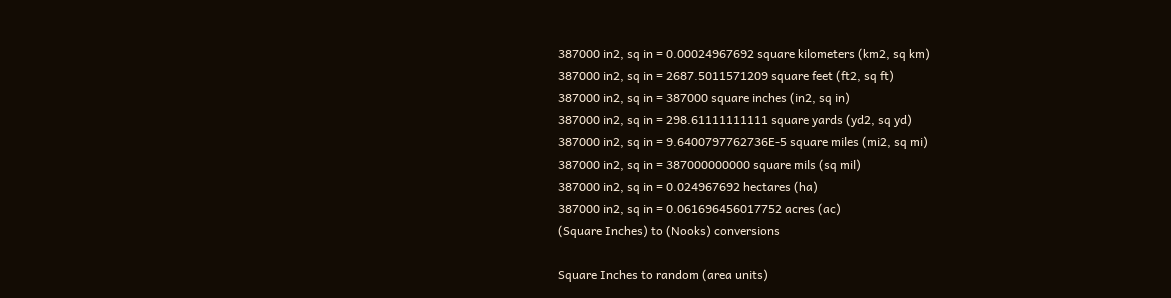387000 in2, sq in = 0.00024967692 square kilometers (km2, sq km)
387000 in2, sq in = 2687.5011571209 square feet (ft2, sq ft)
387000 in2, sq in = 387000 square inches (in2, sq in)
387000 in2, sq in = 298.61111111111 square yards (yd2, sq yd)
387000 in2, sq in = 9.6400797762736E-5 square miles (mi2, sq mi)
387000 in2, sq in = 387000000000 square mils (sq mil)
387000 in2, sq in = 0.024967692 hectares (ha)
387000 in2, sq in = 0.061696456017752 acres (ac)
(Square Inches) to (Nooks) conversions

Square Inches to random (area units)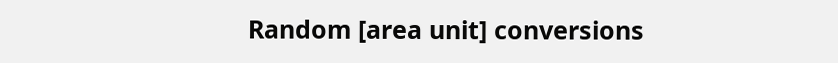Random [area unit] conversions